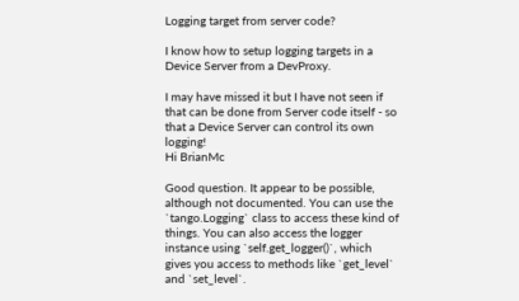Logging target from server code?

I know how to setup logging targets in a Device Server from a DevProxy.

I may have missed it but I have not seen if that can be done from Server code itself - so that a Device Server can control its own logging!
Hi BrianMc

Good question. It appear to be possible, although not documented. You can use the `tango.Logging` class to access these kind of things. You can also access the logger instance using `self.get_logger()`, which gives you access to methods like `get_level` and `set_level`.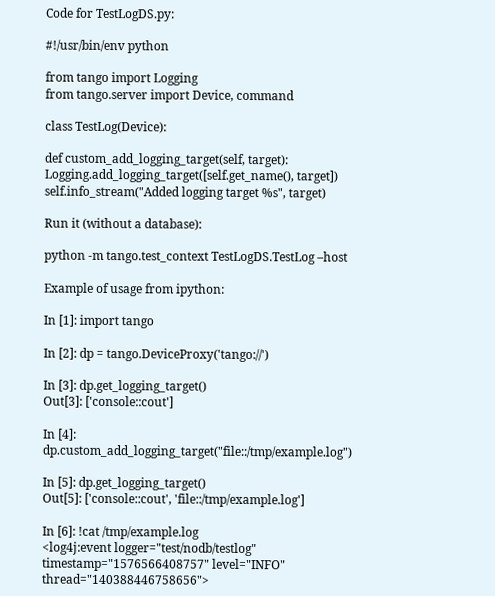Code for TestLogDS.py:

#!/usr/bin/env python

from tango import Logging
from tango.server import Device, command

class TestLog(Device):

def custom_add_logging_target(self, target):
Logging.add_logging_target([self.get_name(), target])
self.info_stream("Added logging target %s", target)

Run it (without a database):

python -m tango.test_context TestLogDS.TestLog –host

Example of usage from ipython:

In [1]: import tango

In [2]: dp = tango.DeviceProxy('tango://')

In [3]: dp.get_logging_target()
Out[3]: ['console::cout']

In [4]: dp.custom_add_logging_target("file::/tmp/example.log")

In [5]: dp.get_logging_target()
Out[5]: ['console::cout', 'file::/tmp/example.log']

In [6]: !cat /tmp/example.log
<log4j:event logger="test/nodb/testlog" timestamp="1576566408757" level="INFO" thread="140388446758656">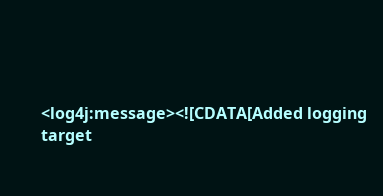<log4j:message><![CDATA[Added logging target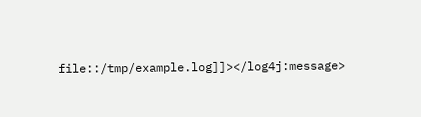file::/tmp/example.log]]></log4j:message>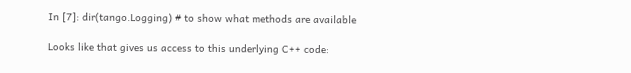In [7]: dir(tango.Logging) # to show what methods are available

Looks like that gives us access to this underlying C++ code: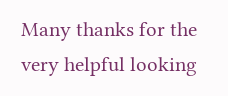Many thanks for the very helpful looking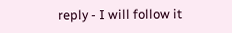reply - I will follow it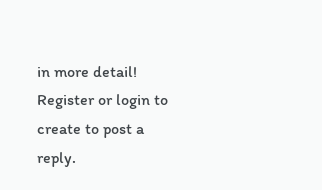in more detail!
Register or login to create to post a reply.